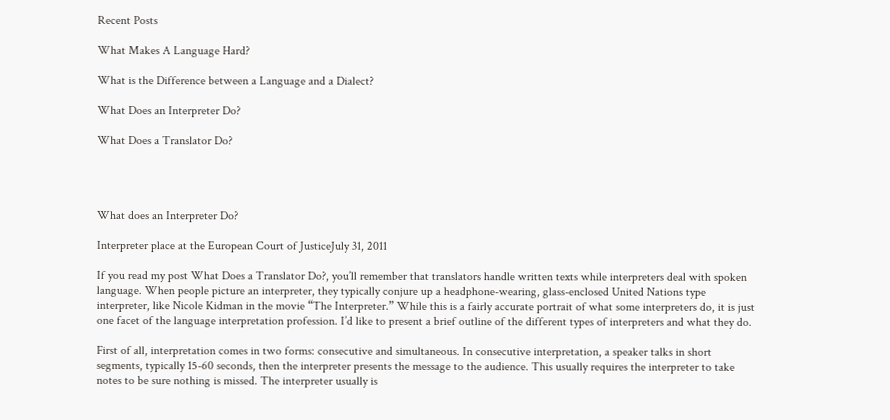Recent Posts

What Makes A Language Hard?

What is the Difference between a Language and a Dialect?

What Does an Interpreter Do?

What Does a Translator Do?




What does an Interpreter Do?

Interpreter place at the European Court of JusticeJuly 31, 2011

If you read my post What Does a Translator Do?, you’ll remember that translators handle written texts while interpreters deal with spoken language. When people picture an interpreter, they typically conjure up a headphone-wearing, glass-enclosed United Nations type interpreter, like Nicole Kidman in the movie “The Interpreter.” While this is a fairly accurate portrait of what some interpreters do, it is just one facet of the language interpretation profession. I’d like to present a brief outline of the different types of interpreters and what they do.

First of all, interpretation comes in two forms: consecutive and simultaneous. In consecutive interpretation, a speaker talks in short segments, typically 15-60 seconds, then the interpreter presents the message to the audience. This usually requires the interpreter to take notes to be sure nothing is missed. The interpreter usually is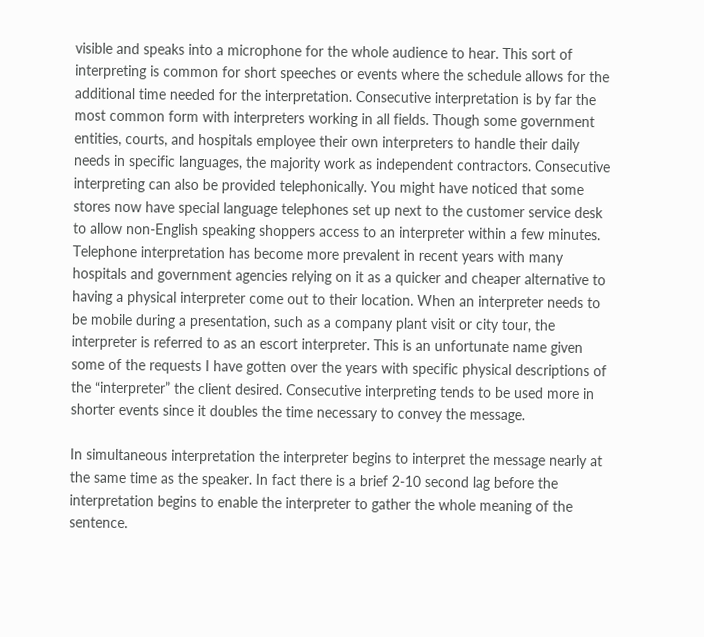visible and speaks into a microphone for the whole audience to hear. This sort of interpreting is common for short speeches or events where the schedule allows for the additional time needed for the interpretation. Consecutive interpretation is by far the most common form with interpreters working in all fields. Though some government entities, courts, and hospitals employee their own interpreters to handle their daily needs in specific languages, the majority work as independent contractors. Consecutive interpreting can also be provided telephonically. You might have noticed that some stores now have special language telephones set up next to the customer service desk to allow non-English speaking shoppers access to an interpreter within a few minutes. Telephone interpretation has become more prevalent in recent years with many hospitals and government agencies relying on it as a quicker and cheaper alternative to having a physical interpreter come out to their location. When an interpreter needs to be mobile during a presentation, such as a company plant visit or city tour, the interpreter is referred to as an escort interpreter. This is an unfortunate name given some of the requests I have gotten over the years with specific physical descriptions of the “interpreter” the client desired. Consecutive interpreting tends to be used more in shorter events since it doubles the time necessary to convey the message.

In simultaneous interpretation the interpreter begins to interpret the message nearly at the same time as the speaker. In fact there is a brief 2-10 second lag before the interpretation begins to enable the interpreter to gather the whole meaning of the sentence.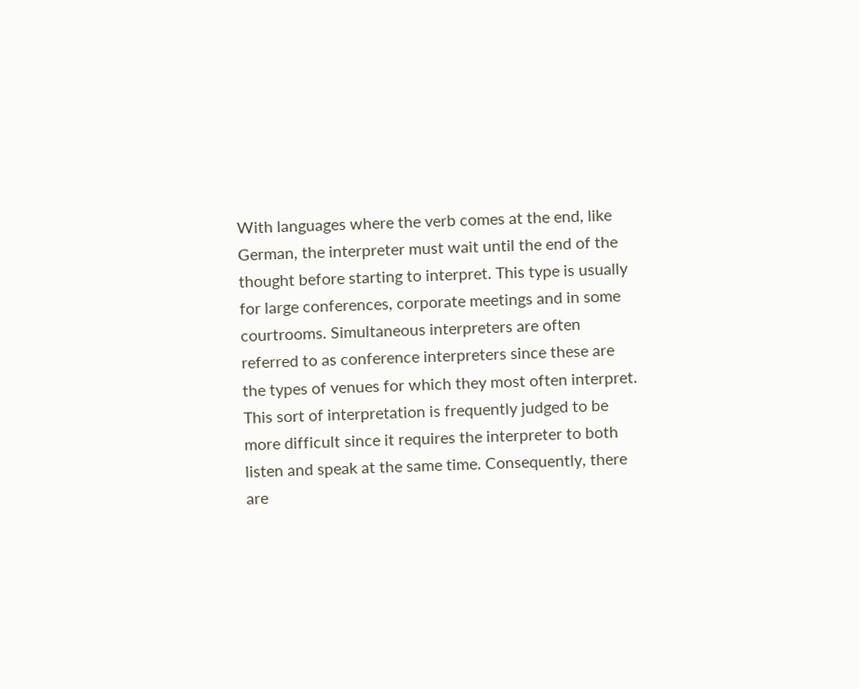With languages where the verb comes at the end, like German, the interpreter must wait until the end of the thought before starting to interpret. This type is usually for large conferences, corporate meetings and in some courtrooms. Simultaneous interpreters are often referred to as conference interpreters since these are the types of venues for which they most often interpret. This sort of interpretation is frequently judged to be more difficult since it requires the interpreter to both listen and speak at the same time. Consequently, there are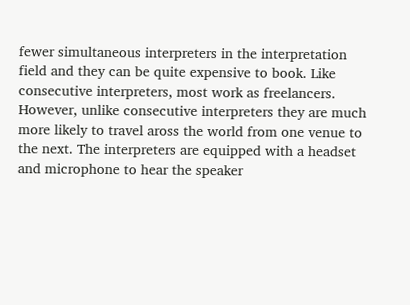fewer simultaneous interpreters in the interpretation field and they can be quite expensive to book. Like consecutive interpreters, most work as freelancers. However, unlike consecutive interpreters they are much more likely to travel aross the world from one venue to the next. The interpreters are equipped with a headset and microphone to hear the speaker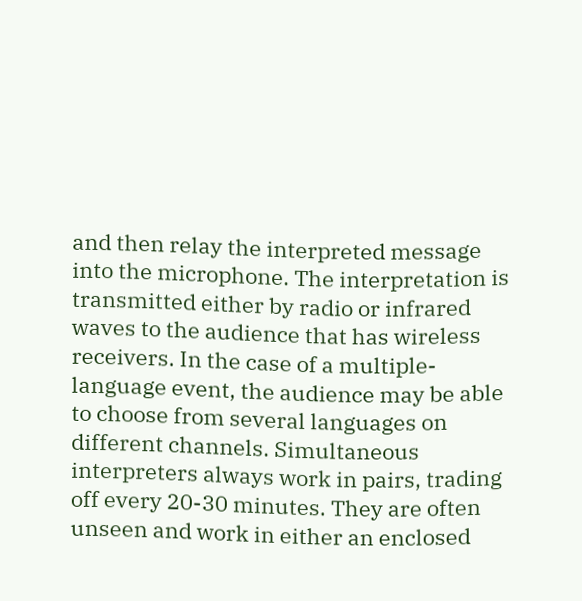and then relay the interpreted message into the microphone. The interpretation is transmitted either by radio or infrared waves to the audience that has wireless receivers. In the case of a multiple-language event, the audience may be able to choose from several languages on different channels. Simultaneous interpreters always work in pairs, trading off every 20-30 minutes. They are often unseen and work in either an enclosed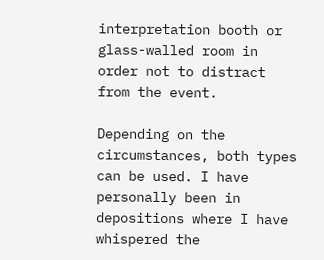interpretation booth or glass-walled room in order not to distract from the event.

Depending on the circumstances, both types can be used. I have personally been in depositions where I have whispered the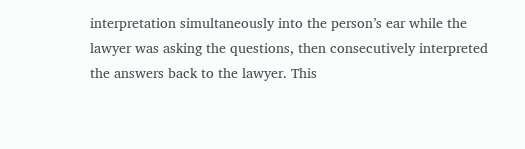interpretation simultaneously into the person’s ear while the lawyer was asking the questions, then consecutively interpreted the answers back to the lawyer. This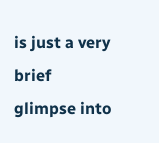is just a very brief glimpse into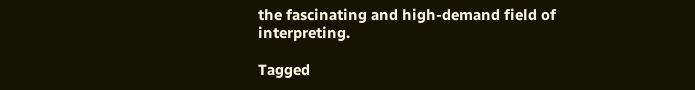the fascinating and high-demand field of interpreting.

Tagged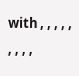with , , , , , , , , ,